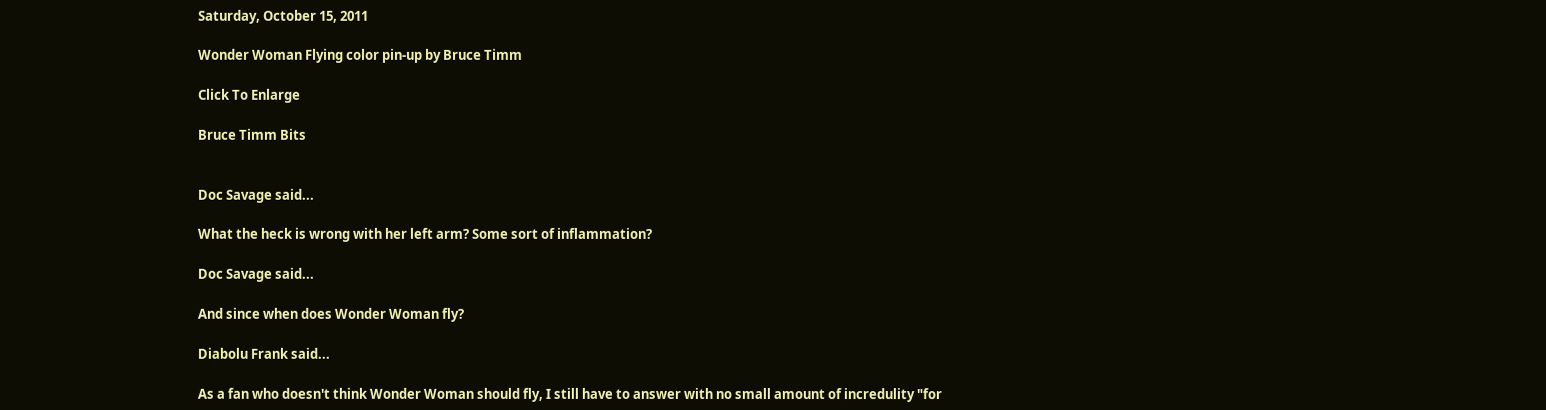Saturday, October 15, 2011

Wonder Woman Flying color pin-up by Bruce Timm

Click To Enlarge

Bruce Timm Bits


Doc Savage said...

What the heck is wrong with her left arm? Some sort of inflammation?

Doc Savage said...

And since when does Wonder Woman fly?

Diabolu Frank said...

As a fan who doesn't think Wonder Woman should fly, I still have to answer with no small amount of incredulity "for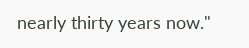nearly thirty years now."